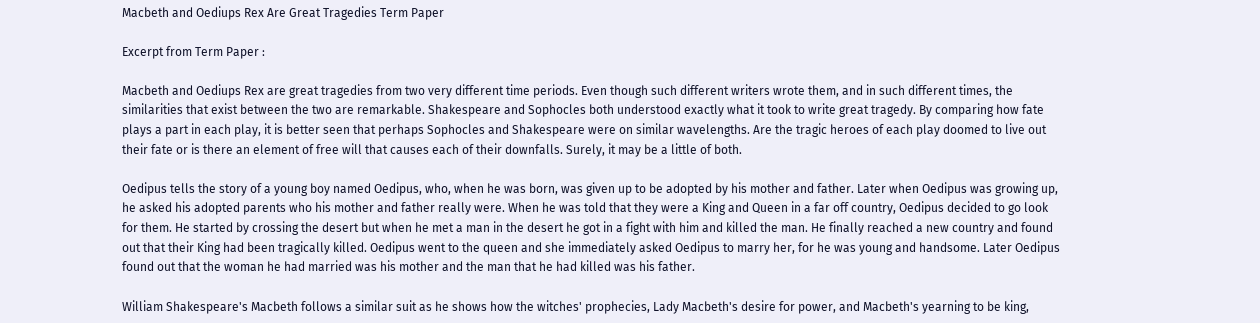Macbeth and Oediups Rex Are Great Tragedies Term Paper

Excerpt from Term Paper :

Macbeth and Oediups Rex are great tragedies from two very different time periods. Even though such different writers wrote them, and in such different times, the similarities that exist between the two are remarkable. Shakespeare and Sophocles both understood exactly what it took to write great tragedy. By comparing how fate plays a part in each play, it is better seen that perhaps Sophocles and Shakespeare were on similar wavelengths. Are the tragic heroes of each play doomed to live out their fate or is there an element of free will that causes each of their downfalls. Surely, it may be a little of both.

Oedipus tells the story of a young boy named Oedipus, who, when he was born, was given up to be adopted by his mother and father. Later when Oedipus was growing up, he asked his adopted parents who his mother and father really were. When he was told that they were a King and Queen in a far off country, Oedipus decided to go look for them. He started by crossing the desert but when he met a man in the desert he got in a fight with him and killed the man. He finally reached a new country and found out that their King had been tragically killed. Oedipus went to the queen and she immediately asked Oedipus to marry her, for he was young and handsome. Later Oedipus found out that the woman he had married was his mother and the man that he had killed was his father.

William Shakespeare's Macbeth follows a similar suit as he shows how the witches' prophecies, Lady Macbeth's desire for power, and Macbeth's yearning to be king,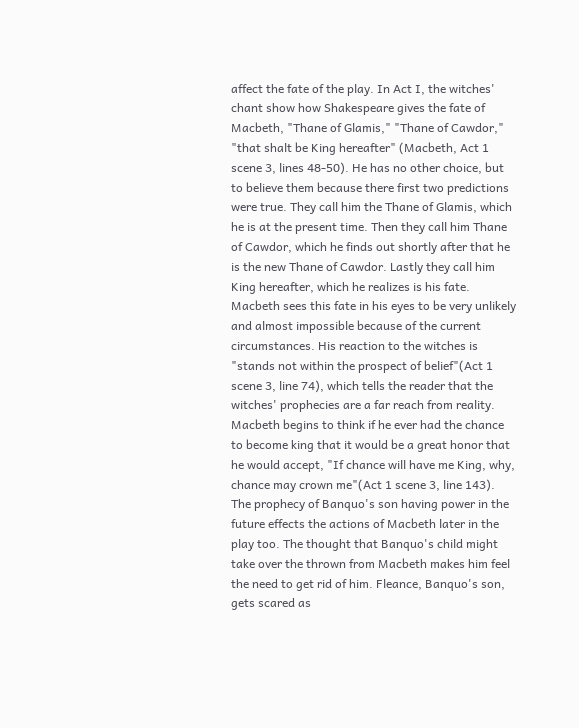affect the fate of the play. In Act I, the witches' chant show how Shakespeare gives the fate of Macbeth, "Thane of Glamis," "Thane of Cawdor," "that shalt be King hereafter" (Macbeth, Act 1 scene 3, lines 48-50). He has no other choice, but to believe them because there first two predictions were true. They call him the Thane of Glamis, which he is at the present time. Then they call him Thane of Cawdor, which he finds out shortly after that he is the new Thane of Cawdor. Lastly they call him King hereafter, which he realizes is his fate. Macbeth sees this fate in his eyes to be very unlikely and almost impossible because of the current circumstances. His reaction to the witches is "stands not within the prospect of belief"(Act 1 scene 3, line 74), which tells the reader that the witches' prophecies are a far reach from reality. Macbeth begins to think if he ever had the chance to become king that it would be a great honor that he would accept, "If chance will have me King, why, chance may crown me"(Act 1 scene 3, line 143). The prophecy of Banquo's son having power in the future effects the actions of Macbeth later in the play too. The thought that Banquo's child might take over the thrown from Macbeth makes him feel the need to get rid of him. Fleance, Banquo's son, gets scared as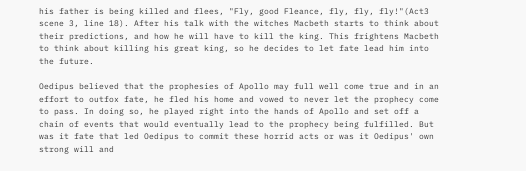his father is being killed and flees, "Fly, good Fleance, fly, fly, fly!"(Act3 scene 3, line 18). After his talk with the witches Macbeth starts to think about their predictions, and how he will have to kill the king. This frightens Macbeth to think about killing his great king, so he decides to let fate lead him into the future.

Oedipus believed that the prophesies of Apollo may full well come true and in an effort to outfox fate, he fled his home and vowed to never let the prophecy come to pass. In doing so, he played right into the hands of Apollo and set off a chain of events that would eventually lead to the prophecy being fulfilled. But was it fate that led Oedipus to commit these horrid acts or was it Oedipus' own strong will and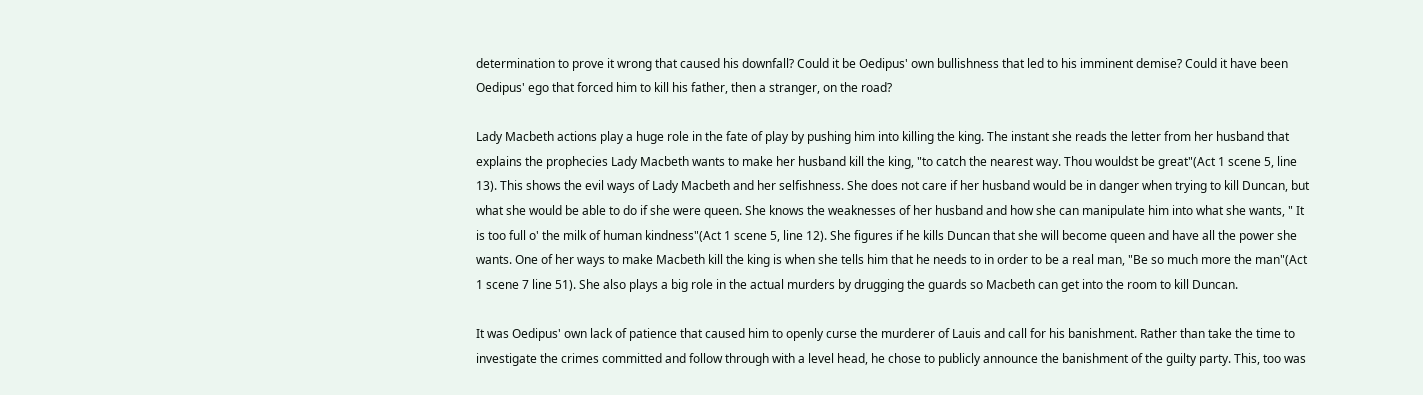determination to prove it wrong that caused his downfall? Could it be Oedipus' own bullishness that led to his imminent demise? Could it have been Oedipus' ego that forced him to kill his father, then a stranger, on the road?

Lady Macbeth actions play a huge role in the fate of play by pushing him into killing the king. The instant she reads the letter from her husband that explains the prophecies Lady Macbeth wants to make her husband kill the king, "to catch the nearest way. Thou wouldst be great"(Act 1 scene 5, line 13). This shows the evil ways of Lady Macbeth and her selfishness. She does not care if her husband would be in danger when trying to kill Duncan, but what she would be able to do if she were queen. She knows the weaknesses of her husband and how she can manipulate him into what she wants, " It is too full o' the milk of human kindness"(Act 1 scene 5, line 12). She figures if he kills Duncan that she will become queen and have all the power she wants. One of her ways to make Macbeth kill the king is when she tells him that he needs to in order to be a real man, "Be so much more the man"(Act 1 scene 7 line 51). She also plays a big role in the actual murders by drugging the guards so Macbeth can get into the room to kill Duncan.

It was Oedipus' own lack of patience that caused him to openly curse the murderer of Lauis and call for his banishment. Rather than take the time to investigate the crimes committed and follow through with a level head, he chose to publicly announce the banishment of the guilty party. This, too was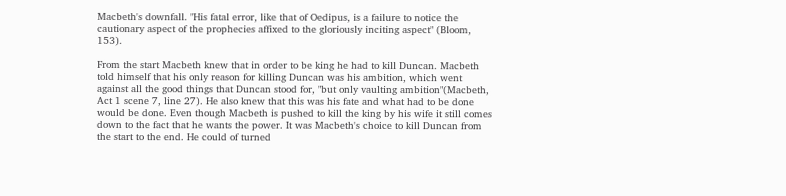Macbeth's downfall. "His fatal error, like that of Oedipus, is a failure to notice the cautionary aspect of the prophecies affixed to the gloriously inciting aspect" (Bloom, 153).

From the start Macbeth knew that in order to be king he had to kill Duncan. Macbeth told himself that his only reason for killing Duncan was his ambition, which went against all the good things that Duncan stood for, "but only vaulting ambition"(Macbeth, Act 1 scene 7, line 27). He also knew that this was his fate and what had to be done would be done. Even though Macbeth is pushed to kill the king by his wife it still comes down to the fact that he wants the power. It was Macbeth's choice to kill Duncan from the start to the end. He could of turned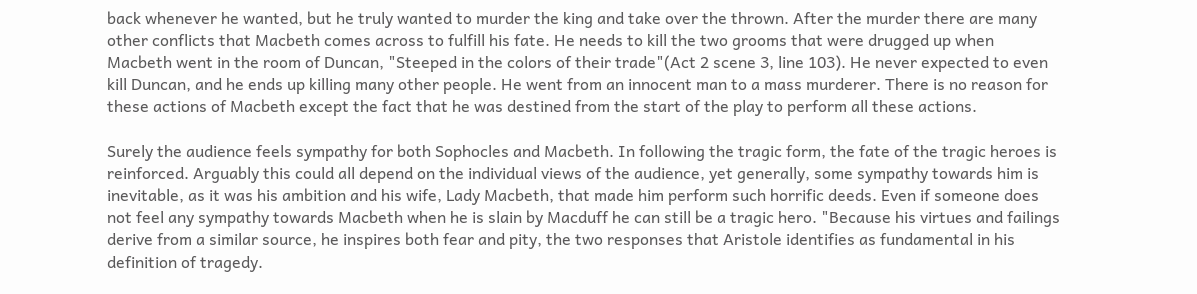back whenever he wanted, but he truly wanted to murder the king and take over the thrown. After the murder there are many other conflicts that Macbeth comes across to fulfill his fate. He needs to kill the two grooms that were drugged up when Macbeth went in the room of Duncan, "Steeped in the colors of their trade"(Act 2 scene 3, line 103). He never expected to even kill Duncan, and he ends up killing many other people. He went from an innocent man to a mass murderer. There is no reason for these actions of Macbeth except the fact that he was destined from the start of the play to perform all these actions.

Surely the audience feels sympathy for both Sophocles and Macbeth. In following the tragic form, the fate of the tragic heroes is reinforced. Arguably this could all depend on the individual views of the audience, yet generally, some sympathy towards him is inevitable, as it was his ambition and his wife, Lady Macbeth, that made him perform such horrific deeds. Even if someone does not feel any sympathy towards Macbeth when he is slain by Macduff he can still be a tragic hero. "Because his virtues and failings derive from a similar source, he inspires both fear and pity, the two responses that Aristole identifies as fundamental in his definition of tragedy.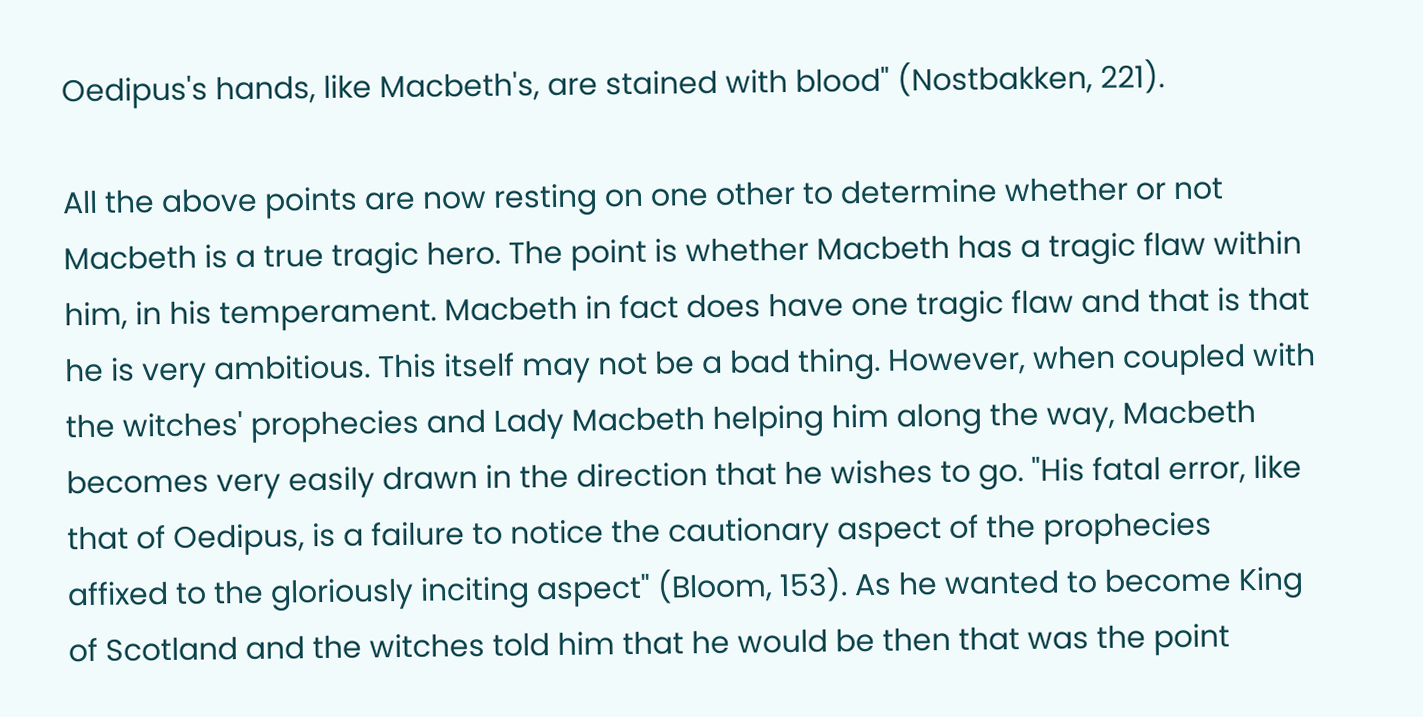Oedipus's hands, like Macbeth's, are stained with blood" (Nostbakken, 221).

All the above points are now resting on one other to determine whether or not Macbeth is a true tragic hero. The point is whether Macbeth has a tragic flaw within him, in his temperament. Macbeth in fact does have one tragic flaw and that is that he is very ambitious. This itself may not be a bad thing. However, when coupled with the witches' prophecies and Lady Macbeth helping him along the way, Macbeth becomes very easily drawn in the direction that he wishes to go. "His fatal error, like that of Oedipus, is a failure to notice the cautionary aspect of the prophecies affixed to the gloriously inciting aspect" (Bloom, 153). As he wanted to become King of Scotland and the witches told him that he would be then that was the point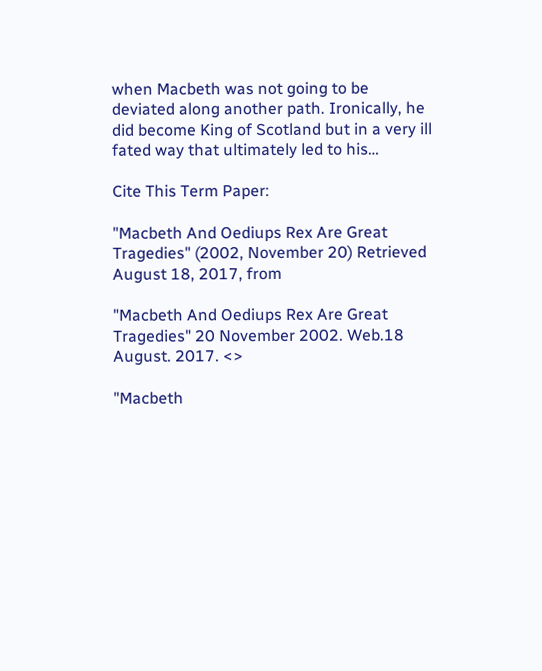when Macbeth was not going to be deviated along another path. Ironically, he did become King of Scotland but in a very ill fated way that ultimately led to his…

Cite This Term Paper:

"Macbeth And Oediups Rex Are Great Tragedies" (2002, November 20) Retrieved August 18, 2017, from

"Macbeth And Oediups Rex Are Great Tragedies" 20 November 2002. Web.18 August. 2017. <>

"Macbeth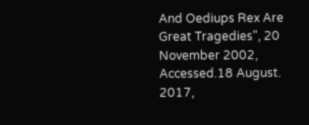And Oediups Rex Are Great Tragedies", 20 November 2002, Accessed.18 August. 2017,